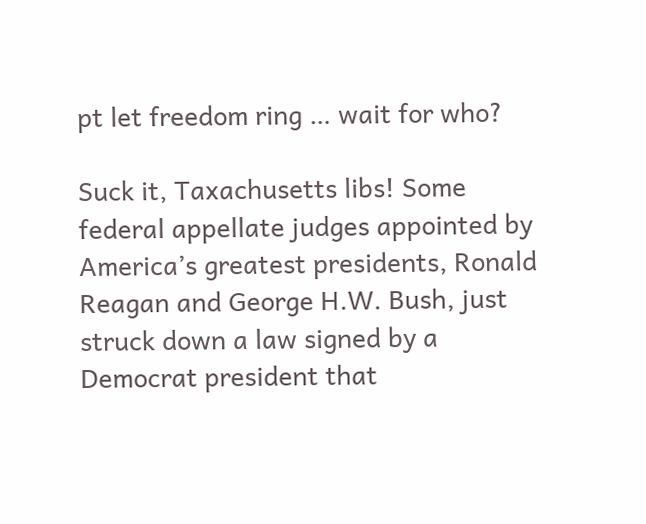pt let freedom ring … wait for who?

Suck it, Taxachusetts libs! Some federal appellate judges appointed by America’s greatest presidents, Ronald Reagan and George H.W. Bush, just struck down a law signed by a Democrat president that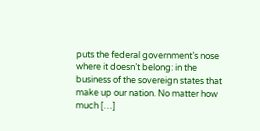puts the federal government’s nose where it doesn’t belong: in the business of the sovereign states that make up our nation. No matter how much […]